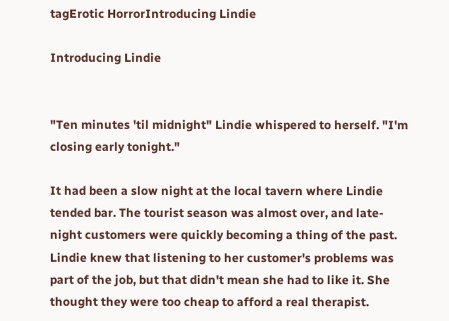tagErotic HorrorIntroducing Lindie

Introducing Lindie


"Ten minutes 'til midnight" Lindie whispered to herself. "I'm closing early tonight."

It had been a slow night at the local tavern where Lindie tended bar. The tourist season was almost over, and late-night customers were quickly becoming a thing of the past. Lindie knew that listening to her customer's problems was part of the job, but that didn't mean she had to like it. She thought they were too cheap to afford a real therapist.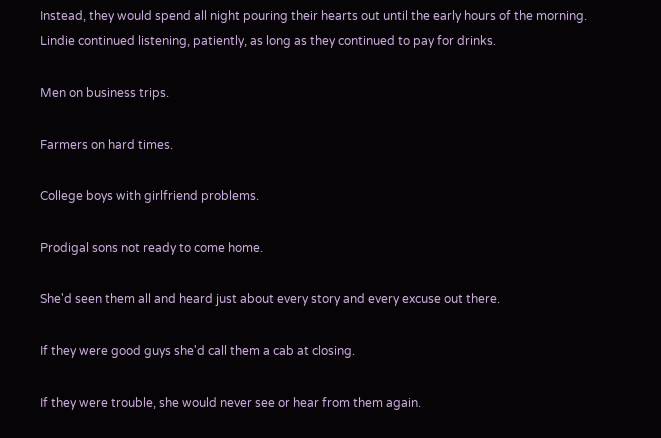Instead, they would spend all night pouring their hearts out until the early hours of the morning. Lindie continued listening, patiently, as long as they continued to pay for drinks.

Men on business trips.

Farmers on hard times.

College boys with girlfriend problems.

Prodigal sons not ready to come home.

She'd seen them all and heard just about every story and every excuse out there.

If they were good guys she'd call them a cab at closing.

If they were trouble, she would never see or hear from them again.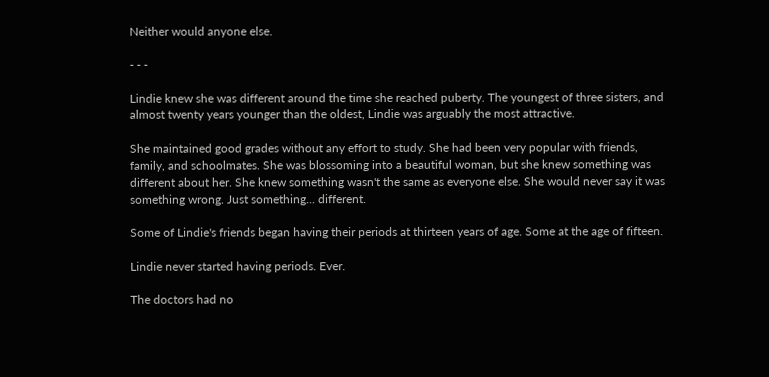Neither would anyone else.

- - -

Lindie knew she was different around the time she reached puberty. The youngest of three sisters, and almost twenty years younger than the oldest, Lindie was arguably the most attractive.

She maintained good grades without any effort to study. She had been very popular with friends, family, and schoolmates. She was blossoming into a beautiful woman, but she knew something was different about her. She knew something wasn't the same as everyone else. She would never say it was something wrong. Just something... different.

Some of Lindie's friends began having their periods at thirteen years of age. Some at the age of fifteen.

Lindie never started having periods. Ever.

The doctors had no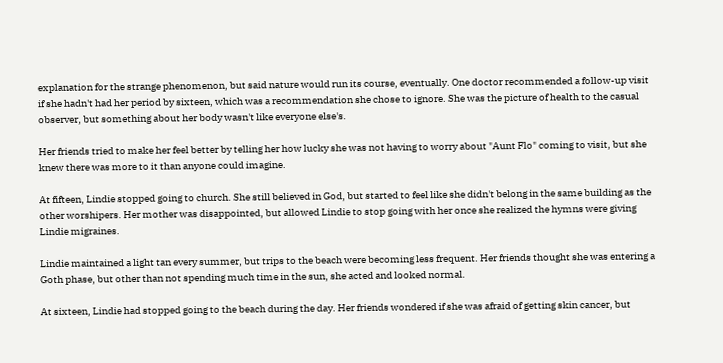explanation for the strange phenomenon, but said nature would run its course, eventually. One doctor recommended a follow-up visit if she hadn't had her period by sixteen, which was a recommendation she chose to ignore. She was the picture of health to the casual observer, but something about her body wasn't like everyone else's.

Her friends tried to make her feel better by telling her how lucky she was not having to worry about "Aunt Flo" coming to visit, but she knew there was more to it than anyone could imagine.

At fifteen, Lindie stopped going to church. She still believed in God, but started to feel like she didn't belong in the same building as the other worshipers. Her mother was disappointed, but allowed Lindie to stop going with her once she realized the hymns were giving Lindie migraines.

Lindie maintained a light tan every summer, but trips to the beach were becoming less frequent. Her friends thought she was entering a Goth phase, but other than not spending much time in the sun, she acted and looked normal.

At sixteen, Lindie had stopped going to the beach during the day. Her friends wondered if she was afraid of getting skin cancer, but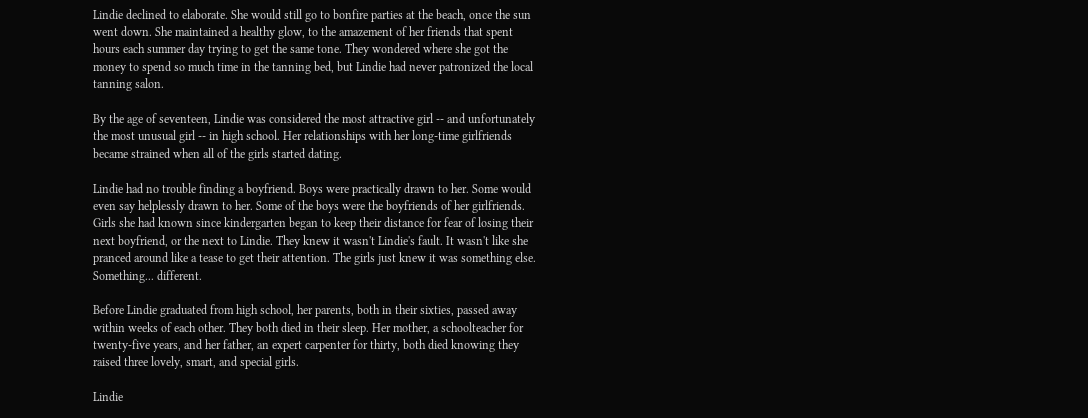Lindie declined to elaborate. She would still go to bonfire parties at the beach, once the sun went down. She maintained a healthy glow, to the amazement of her friends that spent hours each summer day trying to get the same tone. They wondered where she got the money to spend so much time in the tanning bed, but Lindie had never patronized the local tanning salon.

By the age of seventeen, Lindie was considered the most attractive girl -- and unfortunately the most unusual girl -- in high school. Her relationships with her long-time girlfriends became strained when all of the girls started dating.

Lindie had no trouble finding a boyfriend. Boys were practically drawn to her. Some would even say helplessly drawn to her. Some of the boys were the boyfriends of her girlfriends. Girls she had known since kindergarten began to keep their distance for fear of losing their next boyfriend, or the next to Lindie. They knew it wasn't Lindie's fault. It wasn't like she pranced around like a tease to get their attention. The girls just knew it was something else. Something... different.

Before Lindie graduated from high school, her parents, both in their sixties, passed away within weeks of each other. They both died in their sleep. Her mother, a schoolteacher for twenty-five years, and her father, an expert carpenter for thirty, both died knowing they raised three lovely, smart, and special girls.

Lindie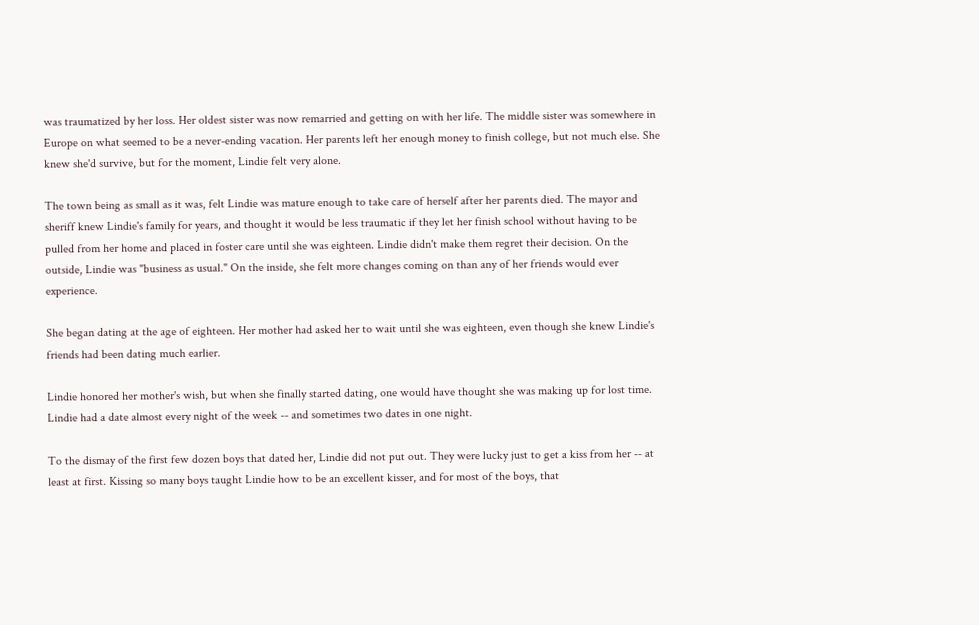was traumatized by her loss. Her oldest sister was now remarried and getting on with her life. The middle sister was somewhere in Europe on what seemed to be a never-ending vacation. Her parents left her enough money to finish college, but not much else. She knew she'd survive, but for the moment, Lindie felt very alone.

The town being as small as it was, felt Lindie was mature enough to take care of herself after her parents died. The mayor and sheriff knew Lindie's family for years, and thought it would be less traumatic if they let her finish school without having to be pulled from her home and placed in foster care until she was eighteen. Lindie didn't make them regret their decision. On the outside, Lindie was "business as usual." On the inside, she felt more changes coming on than any of her friends would ever experience.

She began dating at the age of eighteen. Her mother had asked her to wait until she was eighteen, even though she knew Lindie's friends had been dating much earlier.

Lindie honored her mother's wish, but when she finally started dating, one would have thought she was making up for lost time. Lindie had a date almost every night of the week -- and sometimes two dates in one night.

To the dismay of the first few dozen boys that dated her, Lindie did not put out. They were lucky just to get a kiss from her -- at least at first. Kissing so many boys taught Lindie how to be an excellent kisser, and for most of the boys, that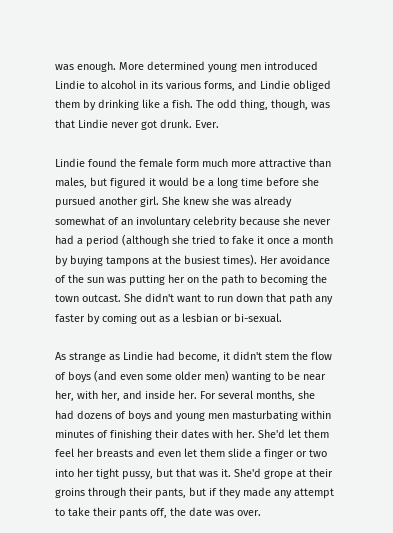was enough. More determined young men introduced Lindie to alcohol in its various forms, and Lindie obliged them by drinking like a fish. The odd thing, though, was that Lindie never got drunk. Ever.

Lindie found the female form much more attractive than males, but figured it would be a long time before she pursued another girl. She knew she was already somewhat of an involuntary celebrity because she never had a period (although she tried to fake it once a month by buying tampons at the busiest times). Her avoidance of the sun was putting her on the path to becoming the town outcast. She didn't want to run down that path any faster by coming out as a lesbian or bi-sexual.

As strange as Lindie had become, it didn't stem the flow of boys (and even some older men) wanting to be near her, with her, and inside her. For several months, she had dozens of boys and young men masturbating within minutes of finishing their dates with her. She'd let them feel her breasts and even let them slide a finger or two into her tight pussy, but that was it. She'd grope at their groins through their pants, but if they made any attempt to take their pants off, the date was over.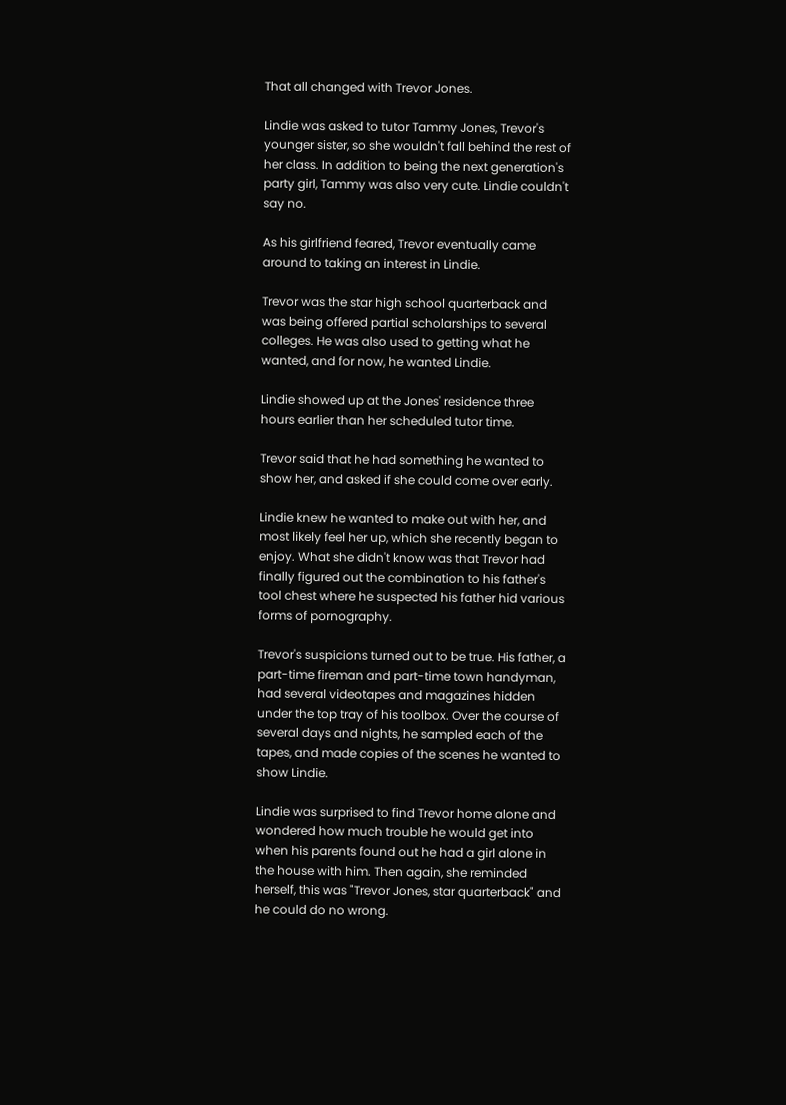That all changed with Trevor Jones.

Lindie was asked to tutor Tammy Jones, Trevor's younger sister, so she wouldn't fall behind the rest of her class. In addition to being the next generation's party girl, Tammy was also very cute. Lindie couldn't say no.

As his girlfriend feared, Trevor eventually came around to taking an interest in Lindie.

Trevor was the star high school quarterback and was being offered partial scholarships to several colleges. He was also used to getting what he wanted, and for now, he wanted Lindie.

Lindie showed up at the Jones' residence three hours earlier than her scheduled tutor time.

Trevor said that he had something he wanted to show her, and asked if she could come over early.

Lindie knew he wanted to make out with her, and most likely feel her up, which she recently began to enjoy. What she didn't know was that Trevor had finally figured out the combination to his father's tool chest where he suspected his father hid various forms of pornography.

Trevor's suspicions turned out to be true. His father, a part-time fireman and part-time town handyman, had several videotapes and magazines hidden under the top tray of his toolbox. Over the course of several days and nights, he sampled each of the tapes, and made copies of the scenes he wanted to show Lindie.

Lindie was surprised to find Trevor home alone and wondered how much trouble he would get into when his parents found out he had a girl alone in the house with him. Then again, she reminded herself, this was "Trevor Jones, star quarterback" and he could do no wrong.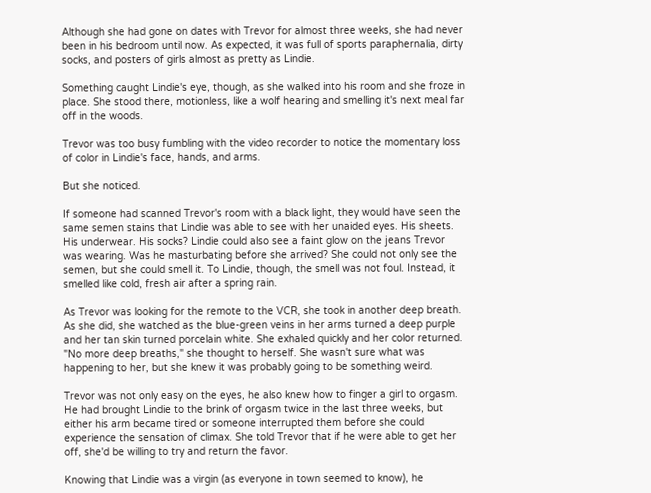Although she had gone on dates with Trevor for almost three weeks, she had never been in his bedroom until now. As expected, it was full of sports paraphernalia, dirty socks, and posters of girls almost as pretty as Lindie.

Something caught Lindie's eye, though, as she walked into his room and she froze in place. She stood there, motionless, like a wolf hearing and smelling it's next meal far off in the woods.

Trevor was too busy fumbling with the video recorder to notice the momentary loss of color in Lindie's face, hands, and arms.

But she noticed.

If someone had scanned Trevor's room with a black light, they would have seen the same semen stains that Lindie was able to see with her unaided eyes. His sheets. His underwear. His socks? Lindie could also see a faint glow on the jeans Trevor was wearing. Was he masturbating before she arrived? She could not only see the semen, but she could smell it. To Lindie, though, the smell was not foul. Instead, it smelled like cold, fresh air after a spring rain.

As Trevor was looking for the remote to the VCR, she took in another deep breath. As she did, she watched as the blue-green veins in her arms turned a deep purple and her tan skin turned porcelain white. She exhaled quickly and her color returned. "No more deep breaths," she thought to herself. She wasn't sure what was happening to her, but she knew it was probably going to be something weird.

Trevor was not only easy on the eyes, he also knew how to finger a girl to orgasm. He had brought Lindie to the brink of orgasm twice in the last three weeks, but either his arm became tired or someone interrupted them before she could experience the sensation of climax. She told Trevor that if he were able to get her off, she'd be willing to try and return the favor.

Knowing that Lindie was a virgin (as everyone in town seemed to know), he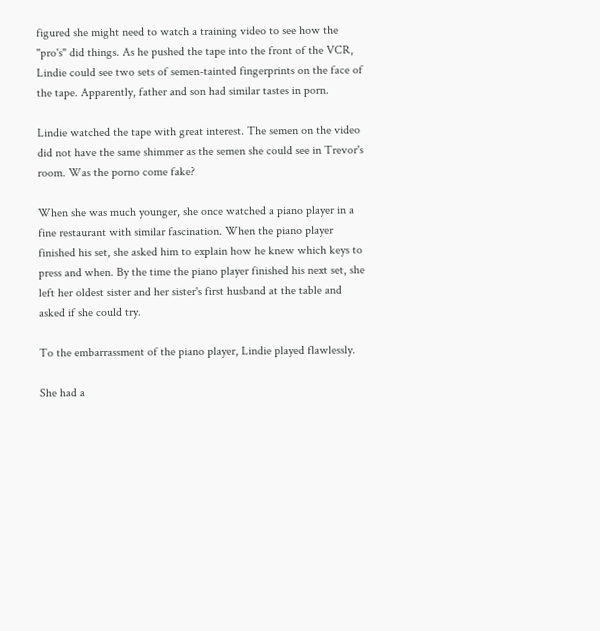figured she might need to watch a training video to see how the "pro's" did things. As he pushed the tape into the front of the VCR, Lindie could see two sets of semen-tainted fingerprints on the face of the tape. Apparently, father and son had similar tastes in porn.

Lindie watched the tape with great interest. The semen on the video did not have the same shimmer as the semen she could see in Trevor's room. Was the porno come fake?

When she was much younger, she once watched a piano player in a fine restaurant with similar fascination. When the piano player finished his set, she asked him to explain how he knew which keys to press and when. By the time the piano player finished his next set, she left her oldest sister and her sister's first husband at the table and asked if she could try.

To the embarrassment of the piano player, Lindie played flawlessly.

She had a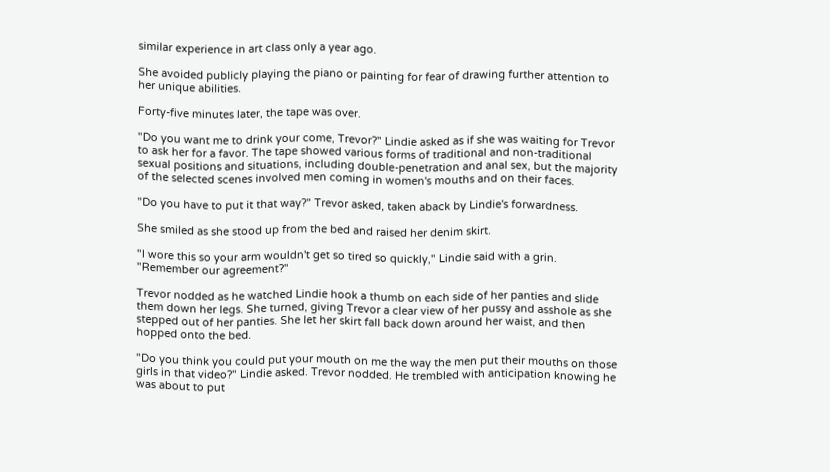similar experience in art class only a year ago.

She avoided publicly playing the piano or painting for fear of drawing further attention to her unique abilities.

Forty-five minutes later, the tape was over.

"Do you want me to drink your come, Trevor?" Lindie asked as if she was waiting for Trevor to ask her for a favor. The tape showed various forms of traditional and non-traditional sexual positions and situations, including double-penetration and anal sex, but the majority of the selected scenes involved men coming in women's mouths and on their faces.

"Do you have to put it that way?" Trevor asked, taken aback by Lindie's forwardness.

She smiled as she stood up from the bed and raised her denim skirt.

"I wore this so your arm wouldn't get so tired so quickly," Lindie said with a grin. "Remember our agreement?"

Trevor nodded as he watched Lindie hook a thumb on each side of her panties and slide them down her legs. She turned, giving Trevor a clear view of her pussy and asshole as she stepped out of her panties. She let her skirt fall back down around her waist, and then hopped onto the bed.

"Do you think you could put your mouth on me the way the men put their mouths on those girls in that video?" Lindie asked. Trevor nodded. He trembled with anticipation knowing he was about to put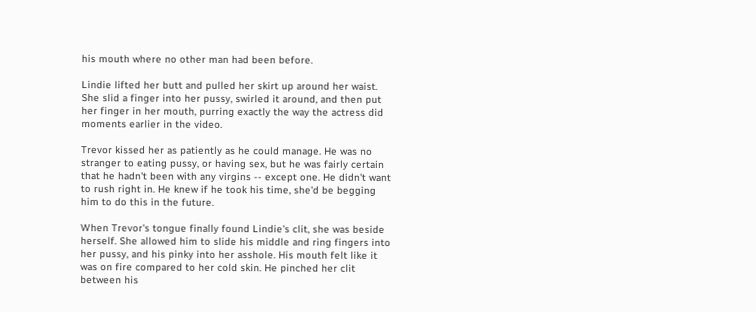his mouth where no other man had been before.

Lindie lifted her butt and pulled her skirt up around her waist. She slid a finger into her pussy, swirled it around, and then put her finger in her mouth, purring exactly the way the actress did moments earlier in the video.

Trevor kissed her as patiently as he could manage. He was no stranger to eating pussy, or having sex, but he was fairly certain that he hadn't been with any virgins -- except one. He didn't want to rush right in. He knew if he took his time, she'd be begging him to do this in the future.

When Trevor's tongue finally found Lindie's clit, she was beside herself. She allowed him to slide his middle and ring fingers into her pussy, and his pinky into her asshole. His mouth felt like it was on fire compared to her cold skin. He pinched her clit between his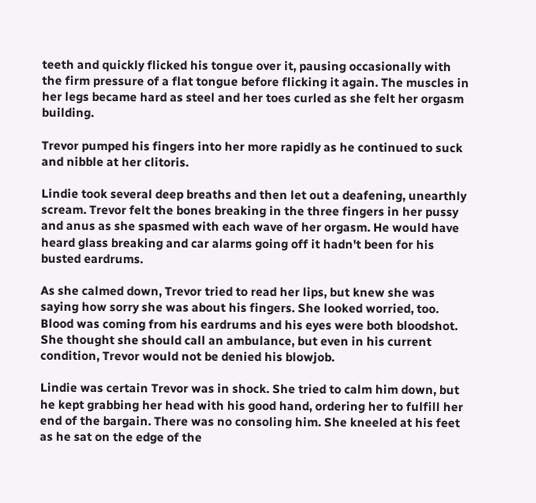teeth and quickly flicked his tongue over it, pausing occasionally with the firm pressure of a flat tongue before flicking it again. The muscles in her legs became hard as steel and her toes curled as she felt her orgasm building.

Trevor pumped his fingers into her more rapidly as he continued to suck and nibble at her clitoris.

Lindie took several deep breaths and then let out a deafening, unearthly scream. Trevor felt the bones breaking in the three fingers in her pussy and anus as she spasmed with each wave of her orgasm. He would have heard glass breaking and car alarms going off it hadn't been for his busted eardrums.

As she calmed down, Trevor tried to read her lips, but knew she was saying how sorry she was about his fingers. She looked worried, too. Blood was coming from his eardrums and his eyes were both bloodshot. She thought she should call an ambulance, but even in his current condition, Trevor would not be denied his blowjob.

Lindie was certain Trevor was in shock. She tried to calm him down, but he kept grabbing her head with his good hand, ordering her to fulfill her end of the bargain. There was no consoling him. She kneeled at his feet as he sat on the edge of the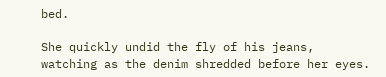bed.

She quickly undid the fly of his jeans, watching as the denim shredded before her eyes.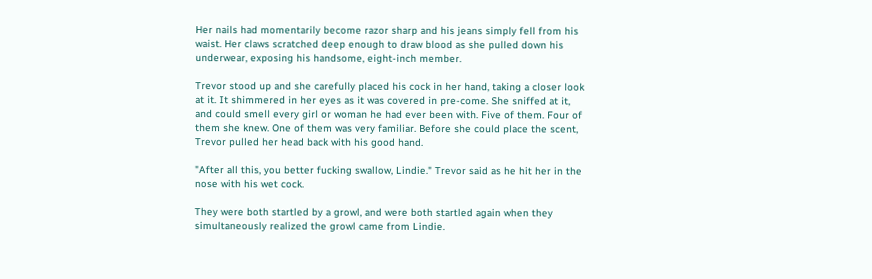Her nails had momentarily become razor sharp and his jeans simply fell from his waist. Her claws scratched deep enough to draw blood as she pulled down his underwear, exposing his handsome, eight-inch member.

Trevor stood up and she carefully placed his cock in her hand, taking a closer look at it. It shimmered in her eyes as it was covered in pre-come. She sniffed at it, and could smell every girl or woman he had ever been with. Five of them. Four of them she knew. One of them was very familiar. Before she could place the scent, Trevor pulled her head back with his good hand.

"After all this, you better fucking swallow, Lindie." Trevor said as he hit her in the nose with his wet cock.

They were both startled by a growl, and were both startled again when they simultaneously realized the growl came from Lindie.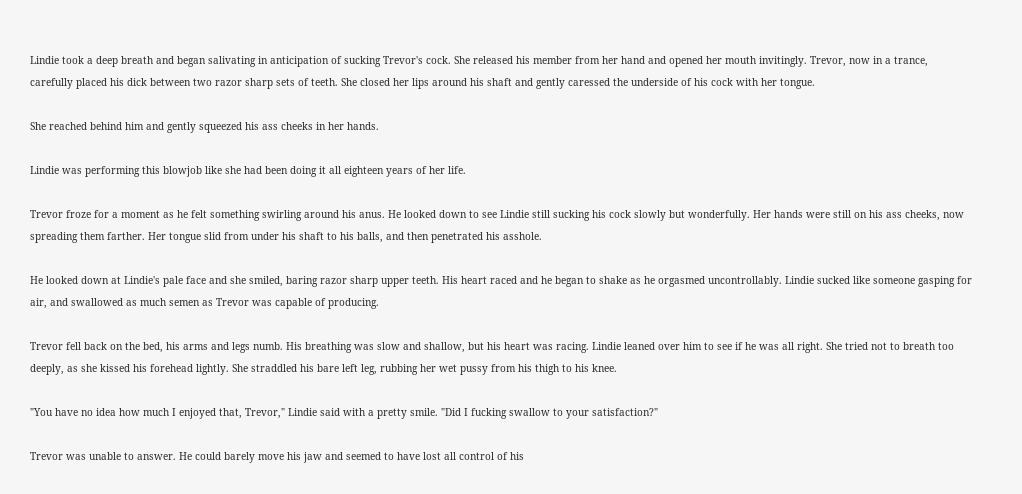Lindie took a deep breath and began salivating in anticipation of sucking Trevor's cock. She released his member from her hand and opened her mouth invitingly. Trevor, now in a trance, carefully placed his dick between two razor sharp sets of teeth. She closed her lips around his shaft and gently caressed the underside of his cock with her tongue.

She reached behind him and gently squeezed his ass cheeks in her hands.

Lindie was performing this blowjob like she had been doing it all eighteen years of her life.

Trevor froze for a moment as he felt something swirling around his anus. He looked down to see Lindie still sucking his cock slowly but wonderfully. Her hands were still on his ass cheeks, now spreading them farther. Her tongue slid from under his shaft to his balls, and then penetrated his asshole.

He looked down at Lindie's pale face and she smiled, baring razor sharp upper teeth. His heart raced and he began to shake as he orgasmed uncontrollably. Lindie sucked like someone gasping for air, and swallowed as much semen as Trevor was capable of producing.

Trevor fell back on the bed, his arms and legs numb. His breathing was slow and shallow, but his heart was racing. Lindie leaned over him to see if he was all right. She tried not to breath too deeply, as she kissed his forehead lightly. She straddled his bare left leg, rubbing her wet pussy from his thigh to his knee.

"You have no idea how much I enjoyed that, Trevor," Lindie said with a pretty smile. "Did I fucking swallow to your satisfaction?"

Trevor was unable to answer. He could barely move his jaw and seemed to have lost all control of his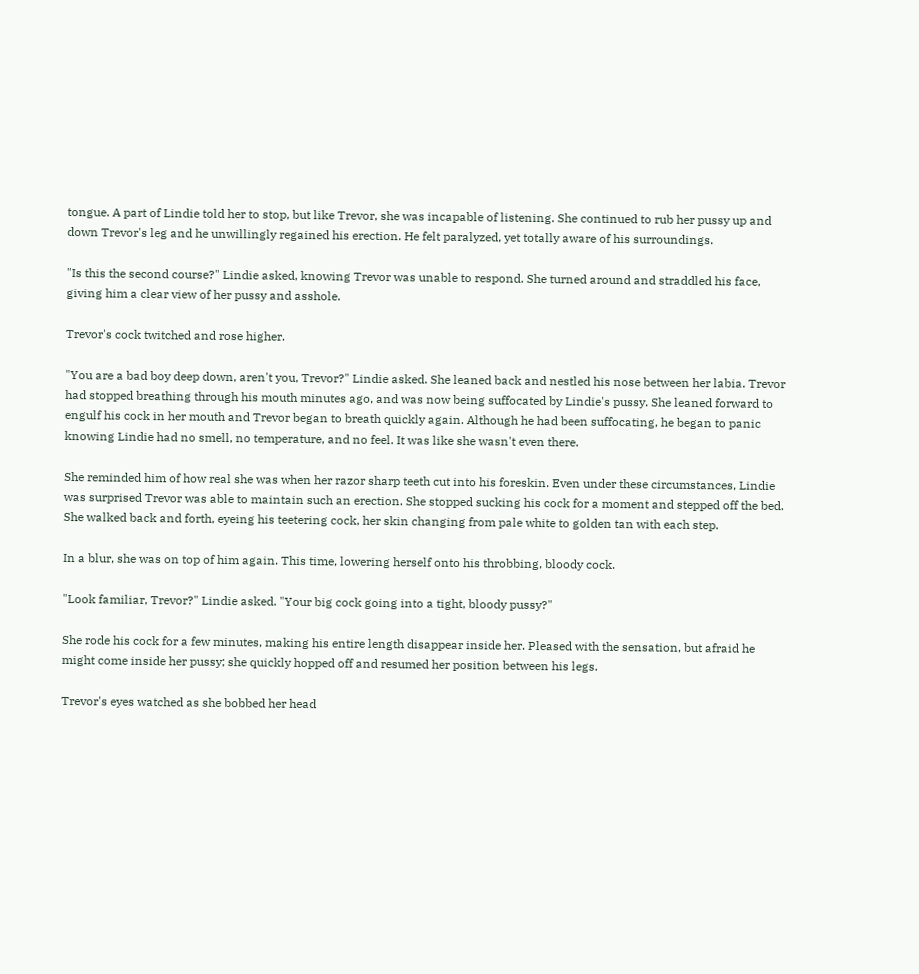tongue. A part of Lindie told her to stop, but like Trevor, she was incapable of listening. She continued to rub her pussy up and down Trevor's leg and he unwillingly regained his erection. He felt paralyzed, yet totally aware of his surroundings.

"Is this the second course?" Lindie asked, knowing Trevor was unable to respond. She turned around and straddled his face, giving him a clear view of her pussy and asshole.

Trevor's cock twitched and rose higher.

"You are a bad boy deep down, aren't you, Trevor?" Lindie asked. She leaned back and nestled his nose between her labia. Trevor had stopped breathing through his mouth minutes ago, and was now being suffocated by Lindie's pussy. She leaned forward to engulf his cock in her mouth and Trevor began to breath quickly again. Although he had been suffocating, he began to panic knowing Lindie had no smell, no temperature, and no feel. It was like she wasn't even there.

She reminded him of how real she was when her razor sharp teeth cut into his foreskin. Even under these circumstances, Lindie was surprised Trevor was able to maintain such an erection. She stopped sucking his cock for a moment and stepped off the bed. She walked back and forth, eyeing his teetering cock, her skin changing from pale white to golden tan with each step.

In a blur, she was on top of him again. This time, lowering herself onto his throbbing, bloody cock.

"Look familiar, Trevor?" Lindie asked. "Your big cock going into a tight, bloody pussy?"

She rode his cock for a few minutes, making his entire length disappear inside her. Pleased with the sensation, but afraid he might come inside her pussy; she quickly hopped off and resumed her position between his legs.

Trevor's eyes watched as she bobbed her head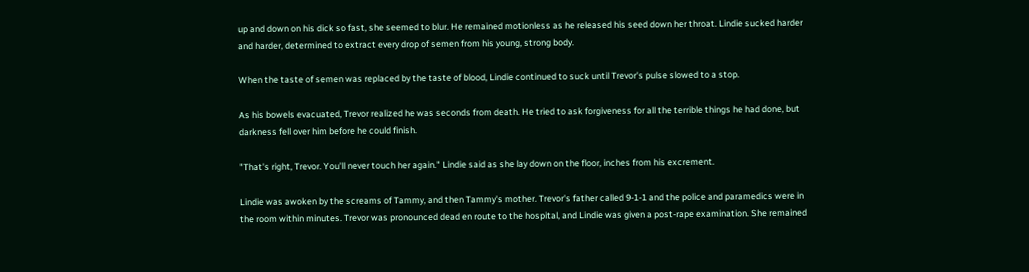up and down on his dick so fast, she seemed to blur. He remained motionless as he released his seed down her throat. Lindie sucked harder and harder, determined to extract every drop of semen from his young, strong body.

When the taste of semen was replaced by the taste of blood, Lindie continued to suck until Trevor's pulse slowed to a stop.

As his bowels evacuated, Trevor realized he was seconds from death. He tried to ask forgiveness for all the terrible things he had done, but darkness fell over him before he could finish.

"That's right, Trevor. You'll never touch her again." Lindie said as she lay down on the floor, inches from his excrement.

Lindie was awoken by the screams of Tammy, and then Tammy's mother. Trevor's father called 9-1-1 and the police and paramedics were in the room within minutes. Trevor was pronounced dead en route to the hospital, and Lindie was given a post-rape examination. She remained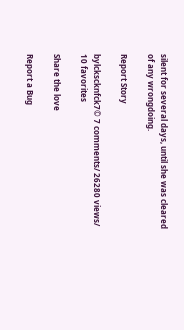silent for several days, until she was cleared of any wrongdoing.

Report Story

bylckscknfck7© 7 comments/ 26280 views/ 10 favorites

Share the love

Report a Bug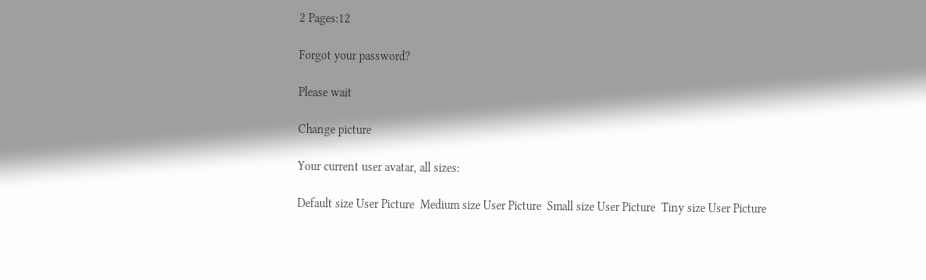2 Pages:12

Forgot your password?

Please wait

Change picture

Your current user avatar, all sizes:

Default size User Picture  Medium size User Picture  Small size User Picture  Tiny size User Picture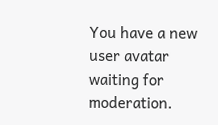You have a new user avatar waiting for moderation.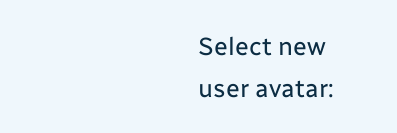Select new user avatar: